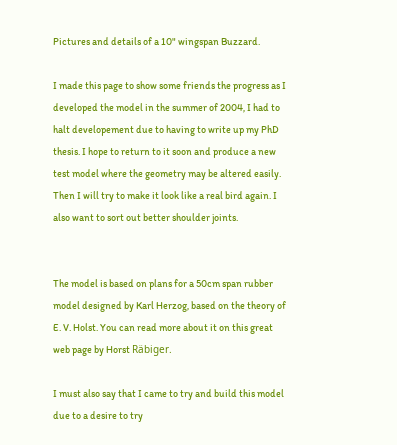Pictures and details of a 10" wingspan Buzzard.

I made this page to show some friends the progress as I developed the model in the summer of 2004, I had to halt developement due to having to write up my PhD thesis. I hope to return to it soon and produce a new test model where the geometry may be altered easily. Then I will try to make it look like a real bird again. I also want to sort out better shoulder joints.


The model is based on plans for a 50cm span rubber model designed by Karl Herzog, based on the theory of E. V. Holst. You can read more about it on this great web page by Horst Räbiger.

I must also say that I came to try and build this model due to a desire to try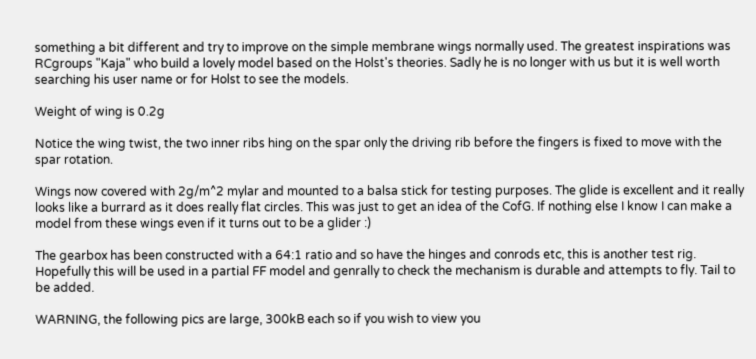something a bit different and try to improve on the simple membrane wings normally used. The greatest inspirations was RCgroups "Kaja" who build a lovely model based on the Holst's theories. Sadly he is no longer with us but it is well worth searching his user name or for Holst to see the models.

Weight of wing is 0.2g

Notice the wing twist, the two inner ribs hing on the spar only the driving rib before the fingers is fixed to move with the spar rotation.

Wings now covered with 2g/m^2 mylar and mounted to a balsa stick for testing purposes. The glide is excellent and it really looks like a burrard as it does really flat circles. This was just to get an idea of the CofG. If nothing else I know I can make a model from these wings even if it turns out to be a glider :)

The gearbox has been constructed with a 64:1 ratio and so have the hinges and conrods etc, this is another test rig. Hopefully this will be used in a partial FF model and genrally to check the mechanism is durable and attempts to fly. Tail to be added.

WARNING, the following pics are large, 300kB each so if you wish to view you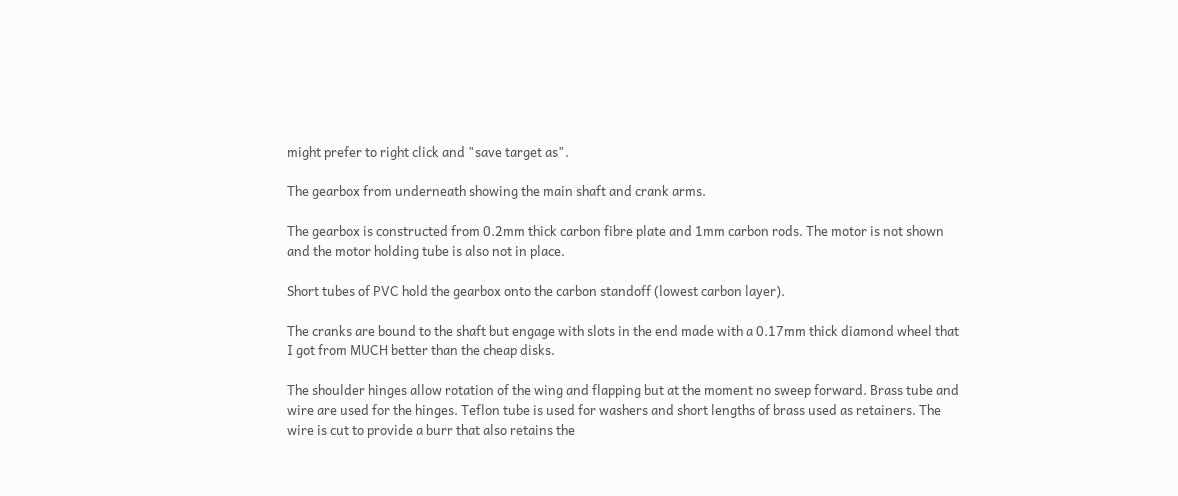might prefer to right click and "save target as".

The gearbox from underneath showing the main shaft and crank arms.

The gearbox is constructed from 0.2mm thick carbon fibre plate and 1mm carbon rods. The motor is not shown and the motor holding tube is also not in place.

Short tubes of PVC hold the gearbox onto the carbon standoff (lowest carbon layer).

The cranks are bound to the shaft but engage with slots in the end made with a 0.17mm thick diamond wheel that I got from MUCH better than the cheap disks.

The shoulder hinges allow rotation of the wing and flapping but at the moment no sweep forward. Brass tube and wire are used for the hinges. Teflon tube is used for washers and short lengths of brass used as retainers. The wire is cut to provide a burr that also retains the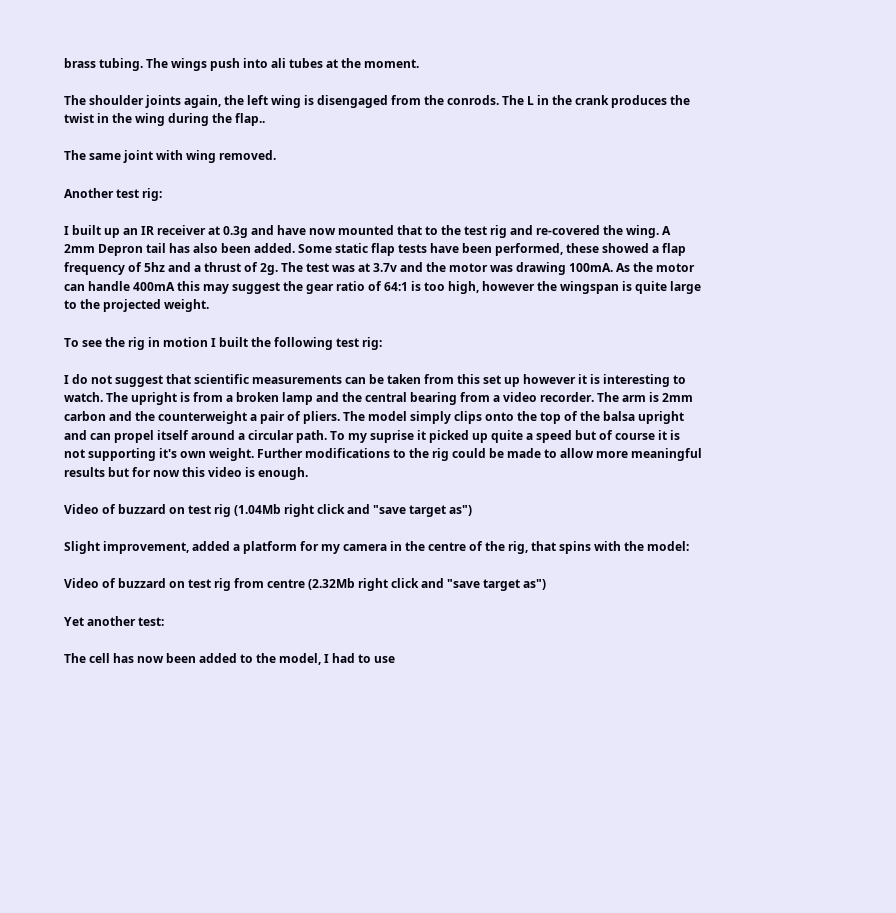brass tubing. The wings push into ali tubes at the moment.

The shoulder joints again, the left wing is disengaged from the conrods. The L in the crank produces the twist in the wing during the flap..

The same joint with wing removed.

Another test rig:

I built up an IR receiver at 0.3g and have now mounted that to the test rig and re-covered the wing. A 2mm Depron tail has also been added. Some static flap tests have been performed, these showed a flap frequency of 5hz and a thrust of 2g. The test was at 3.7v and the motor was drawing 100mA. As the motor can handle 400mA this may suggest the gear ratio of 64:1 is too high, however the wingspan is quite large to the projected weight.

To see the rig in motion I built the following test rig:

I do not suggest that scientific measurements can be taken from this set up however it is interesting to watch. The upright is from a broken lamp and the central bearing from a video recorder. The arm is 2mm carbon and the counterweight a pair of pliers. The model simply clips onto the top of the balsa upright and can propel itself around a circular path. To my suprise it picked up quite a speed but of course it is not supporting it's own weight. Further modifications to the rig could be made to allow more meaningful results but for now this video is enough.

Video of buzzard on test rig (1.04Mb right click and "save target as")

Slight improvement, added a platform for my camera in the centre of the rig, that spins with the model:

Video of buzzard on test rig from centre (2.32Mb right click and "save target as")

Yet another test:

The cell has now been added to the model, I had to use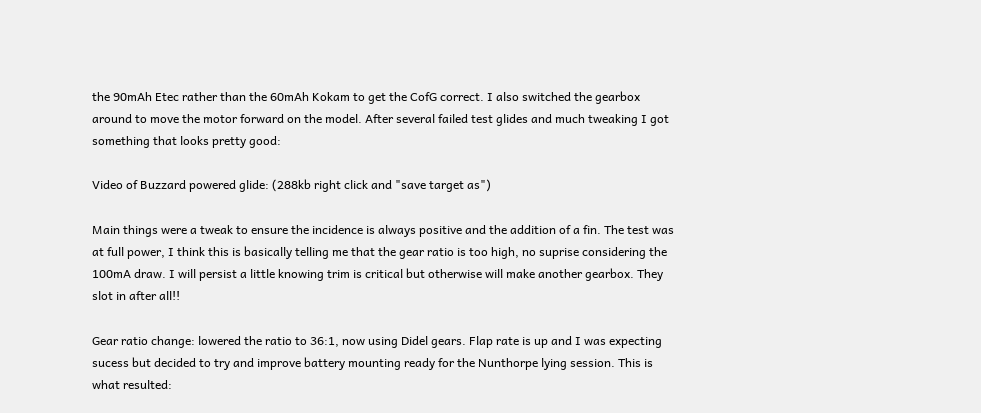the 90mAh Etec rather than the 60mAh Kokam to get the CofG correct. I also switched the gearbox around to move the motor forward on the model. After several failed test glides and much tweaking I got something that looks pretty good:

Video of Buzzard powered glide: (288kb right click and "save target as")

Main things were a tweak to ensure the incidence is always positive and the addition of a fin. The test was at full power, I think this is basically telling me that the gear ratio is too high, no suprise considering the 100mA draw. I will persist a little knowing trim is critical but otherwise will make another gearbox. They slot in after all!!

Gear ratio change: lowered the ratio to 36:1, now using Didel gears. Flap rate is up and I was expecting sucess but decided to try and improve battery mounting ready for the Nunthorpe lying session. This is what resulted: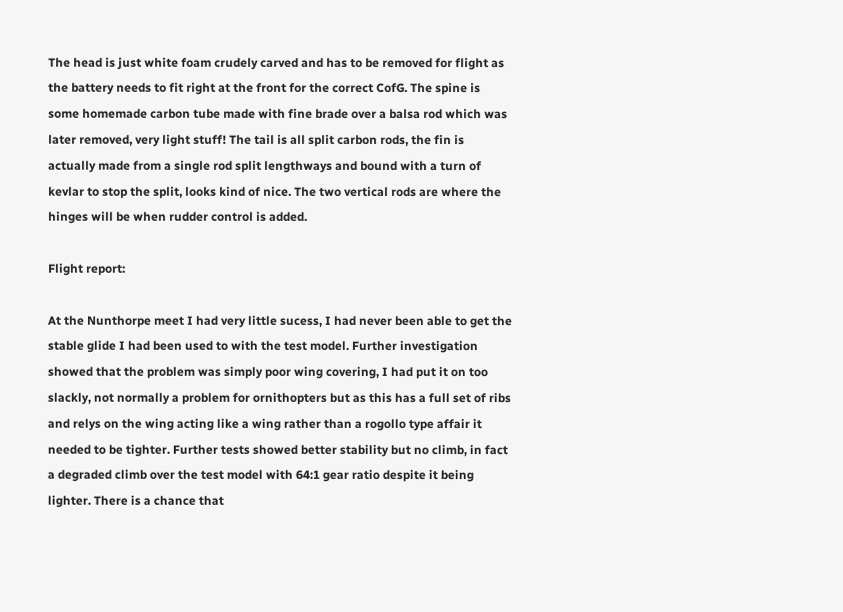The head is just white foam crudely carved and has to be removed for flight as the battery needs to fit right at the front for the correct CofG. The spine is some homemade carbon tube made with fine brade over a balsa rod which was later removed, very light stuff! The tail is all split carbon rods, the fin is actually made from a single rod split lengthways and bound with a turn of kevlar to stop the split, looks kind of nice. The two vertical rods are where the hinges will be when rudder control is added.

Flight report:

At the Nunthorpe meet I had very little sucess, I had never been able to get the stable glide I had been used to with the test model. Further investigation showed that the problem was simply poor wing covering, I had put it on too slackly, not normally a problem for ornithopters but as this has a full set of ribs and relys on the wing acting like a wing rather than a rogollo type affair it needed to be tighter. Further tests showed better stability but no climb, in fact a degraded climb over the test model with 64:1 gear ratio despite it being lighter. There is a chance that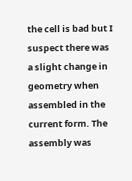the cell is bad but I suspect there was a slight change in geometry when assembled in the current form. The assembly was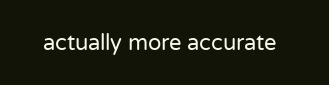actually more accurate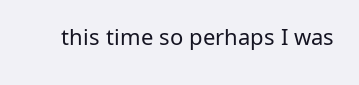this time so perhaps I was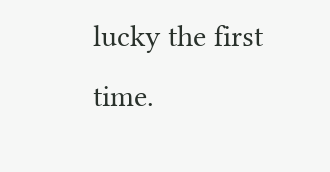lucky the first time.